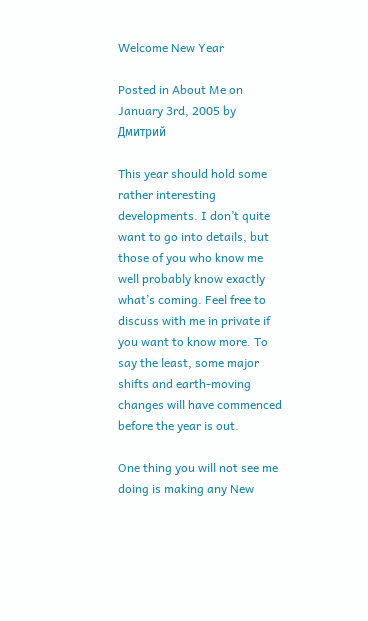Welcome New Year

Posted in About Me on January 3rd, 2005 by Дмитрий

This year should hold some rather interesting developments. I don’t quite want to go into details, but those of you who know me well probably know exactly what’s coming. Feel free to discuss with me in private if you want to know more. To say the least, some major shifts and earth-moving changes will have commenced before the year is out.

One thing you will not see me doing is making any New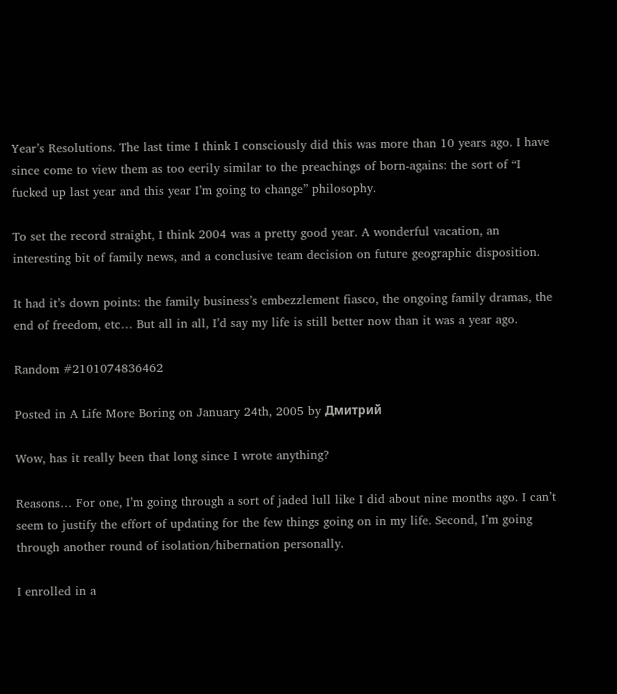Year’s Resolutions. The last time I think I consciously did this was more than 10 years ago. I have since come to view them as too eerily similar to the preachings of born-agains: the sort of “I fucked up last year and this year I’m going to change” philosophy.

To set the record straight, I think 2004 was a pretty good year. A wonderful vacation, an interesting bit of family news, and a conclusive team decision on future geographic disposition.

It had it’s down points: the family business’s embezzlement fiasco, the ongoing family dramas, the end of freedom, etc… But all in all, I’d say my life is still better now than it was a year ago.

Random #2101074836462

Posted in A Life More Boring on January 24th, 2005 by Дмитрий

Wow, has it really been that long since I wrote anything?

Reasons… For one, I’m going through a sort of jaded lull like I did about nine months ago. I can’t seem to justify the effort of updating for the few things going on in my life. Second, I’m going through another round of isolation/hibernation personally.

I enrolled in a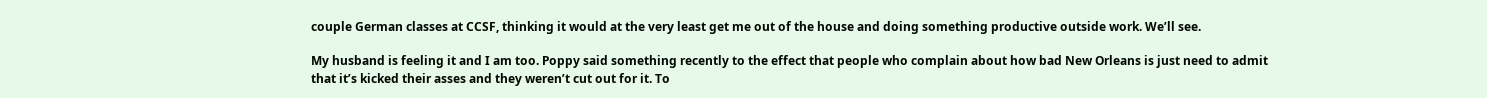couple German classes at CCSF, thinking it would at the very least get me out of the house and doing something productive outside work. We’ll see.

My husband is feeling it and I am too. Poppy said something recently to the effect that people who complain about how bad New Orleans is just need to admit that it’s kicked their asses and they weren’t cut out for it. To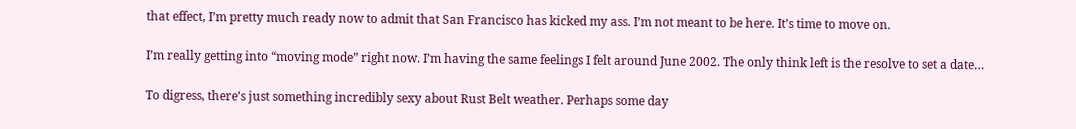that effect, I’m pretty much ready now to admit that San Francisco has kicked my ass. I’m not meant to be here. It’s time to move on.

I’m really getting into “moving mode” right now. I’m having the same feelings I felt around June 2002. The only think left is the resolve to set a date…

To digress, there’s just something incredibly sexy about Rust Belt weather. Perhaps some day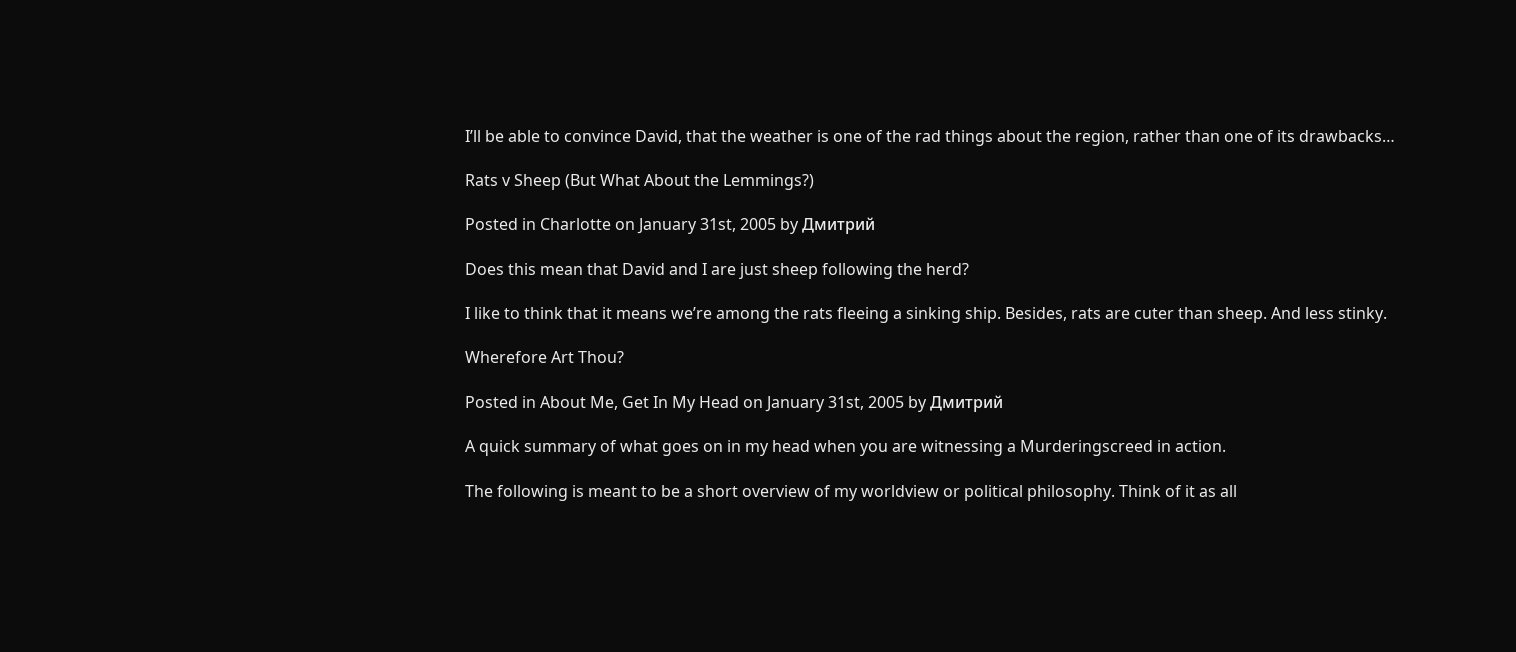I’ll be able to convince David, that the weather is one of the rad things about the region, rather than one of its drawbacks…

Rats v Sheep (But What About the Lemmings?)

Posted in Charlotte on January 31st, 2005 by Дмитрий

Does this mean that David and I are just sheep following the herd?

I like to think that it means we’re among the rats fleeing a sinking ship. Besides, rats are cuter than sheep. And less stinky.

Wherefore Art Thou?

Posted in About Me, Get In My Head on January 31st, 2005 by Дмитрий

A quick summary of what goes on in my head when you are witnessing a Murderingscreed in action.

The following is meant to be a short overview of my worldview or political philosophy. Think of it as all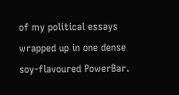of my political essays wrapped up in one dense soy-flavoured PowerBar.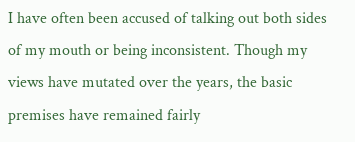I have often been accused of talking out both sides of my mouth or being inconsistent. Though my views have mutated over the years, the basic premises have remained fairly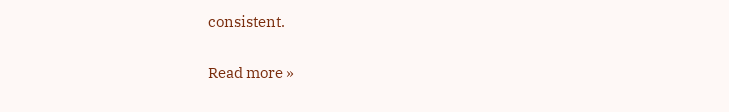consistent.

Read more »